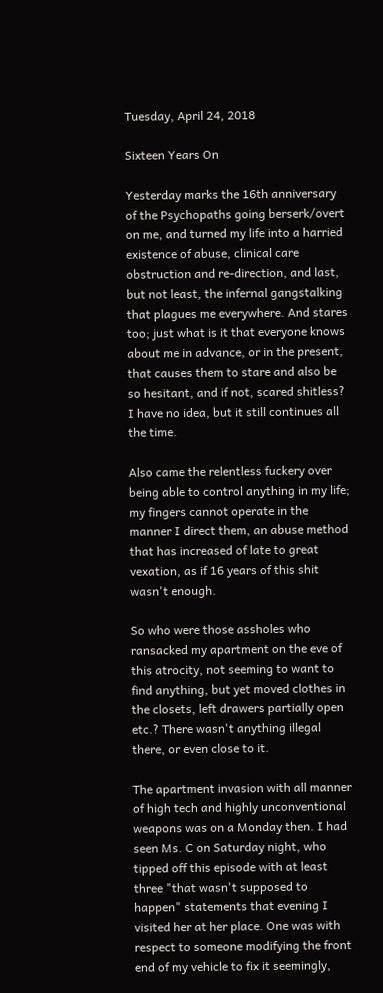Tuesday, April 24, 2018

Sixteen Years On

Yesterday marks the 16th anniversary of the Psychopaths going berserk/overt on me, and turned my life into a harried existence of abuse, clinical care obstruction and re-direction, and last, but not least, the infernal gangstalking that plagues me everywhere. And stares too; just what is it that everyone knows about me in advance, or in the present, that causes them to stare and also be so hesitant, and if not, scared shitless? I have no idea, but it still continues all the time.

Also came the relentless fuckery over being able to control anything in my life; my fingers cannot operate in the manner I direct them, an abuse method that has increased of late to great vexation, as if 16 years of this shit wasn't enough.

So who were those assholes who ransacked my apartment on the eve of this atrocity, not seeming to want to find anything, but yet moved clothes in the closets, left drawers partially open etc.? There wasn't anything illegal there, or even close to it.

The apartment invasion with all manner of high tech and highly unconventional weapons was on a Monday then. I had seen Ms. C on Saturday night, who tipped off this episode with at least three "that wasn't supposed to happen" statements that evening I visited her at her place. One was with respect to someone modifying the front end of my vehicle to fix it seemingly,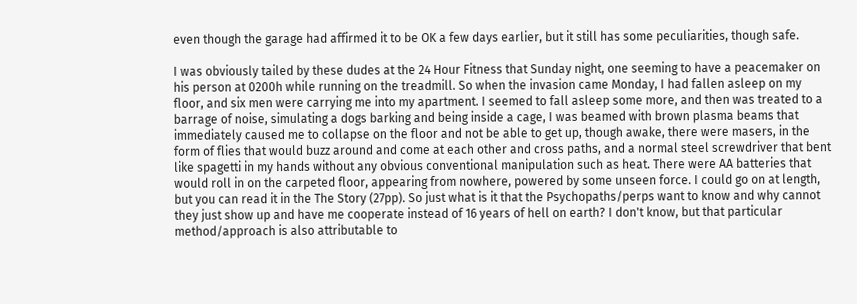even though the garage had affirmed it to be OK a few days earlier, but it still has some peculiarities, though safe.

I was obviously tailed by these dudes at the 24 Hour Fitness that Sunday night, one seeming to have a peacemaker on his person at 0200h while running on the treadmill. So when the invasion came Monday, I had fallen asleep on my floor, and six men were carrying me into my apartment. I seemed to fall asleep some more, and then was treated to a barrage of noise, simulating a dogs barking and being inside a cage, I was beamed with brown plasma beams that immediately caused me to collapse on the floor and not be able to get up, though awake, there were masers, in the form of flies that would buzz around and come at each other and cross paths, and a normal steel screwdriver that bent like spagetti in my hands without any obvious conventional manipulation such as heat. There were AA batteries that would roll in on the carpeted floor, appearing from nowhere, powered by some unseen force. I could go on at length, but you can read it in the The Story (27pp). So just what is it that the Psychopaths/perps want to know and why cannot they just show up and have me cooperate instead of 16 years of hell on earth? I don't know, but that particular method/approach is also attributable to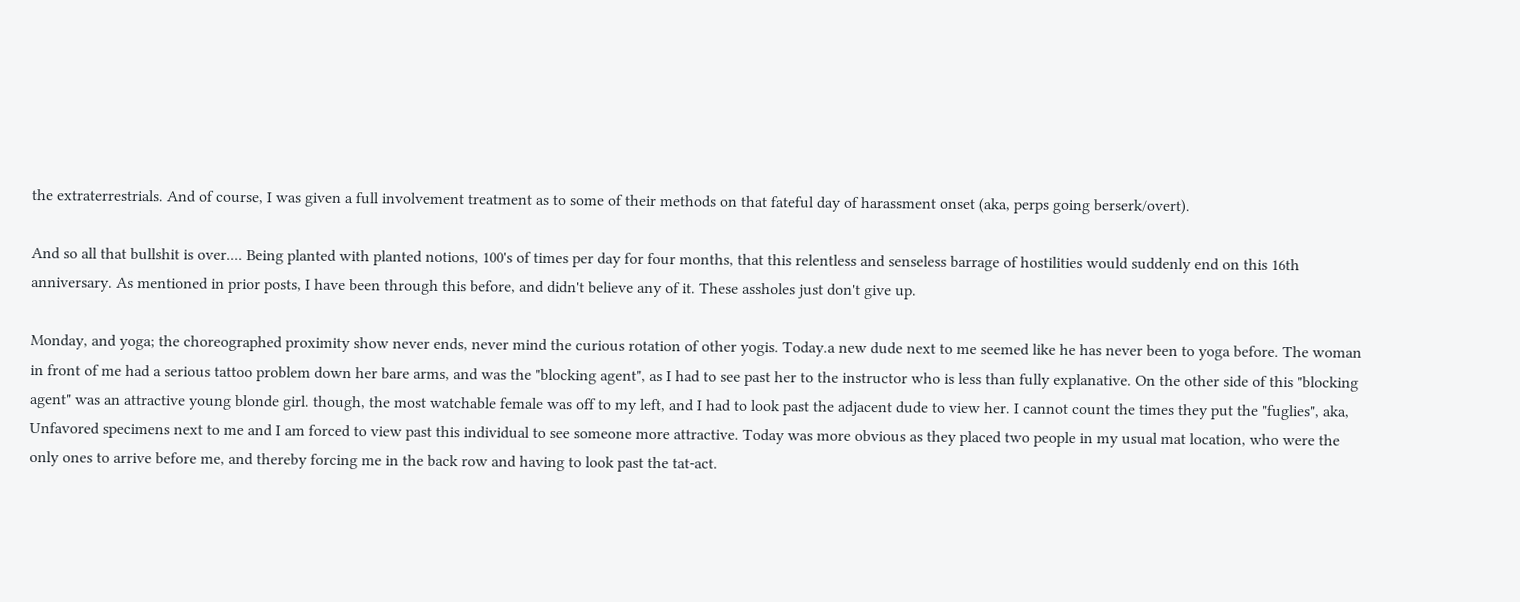the extraterrestrials. And of course, I was given a full involvement treatment as to some of their methods on that fateful day of harassment onset (aka, perps going berserk/overt).

And so all that bullshit is over.... Being planted with planted notions, 100's of times per day for four months, that this relentless and senseless barrage of hostilities would suddenly end on this 16th anniversary. As mentioned in prior posts, I have been through this before, and didn't believe any of it. These assholes just don't give up.

Monday, and yoga; the choreographed proximity show never ends, never mind the curious rotation of other yogis. Today.a new dude next to me seemed like he has never been to yoga before. The woman in front of me had a serious tattoo problem down her bare arms, and was the "blocking agent", as I had to see past her to the instructor who is less than fully explanative. On the other side of this "blocking agent" was an attractive young blonde girl. though, the most watchable female was off to my left, and I had to look past the adjacent dude to view her. I cannot count the times they put the "fuglies", aka, Unfavored specimens next to me and I am forced to view past this individual to see someone more attractive. Today was more obvious as they placed two people in my usual mat location, who were the only ones to arrive before me, and thereby forcing me in the back row and having to look past the tat-act.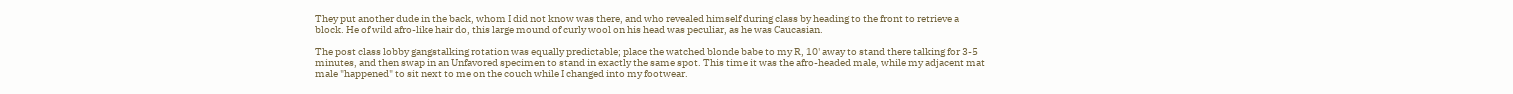They put another dude in the back, whom I did not know was there, and who revealed himself during class by heading to the front to retrieve a block. He of wild afro-like hair do, this large mound of curly wool on his head was peculiar, as he was Caucasian.

The post class lobby gangstalking rotation was equally predictable; place the watched blonde babe to my R, 10' away to stand there talking for 3-5 minutes, and then swap in an Unfavored specimen to stand in exactly the same spot. This time it was the afro-headed male, while my adjacent mat male "happened" to sit next to me on the couch while I changed into my footwear.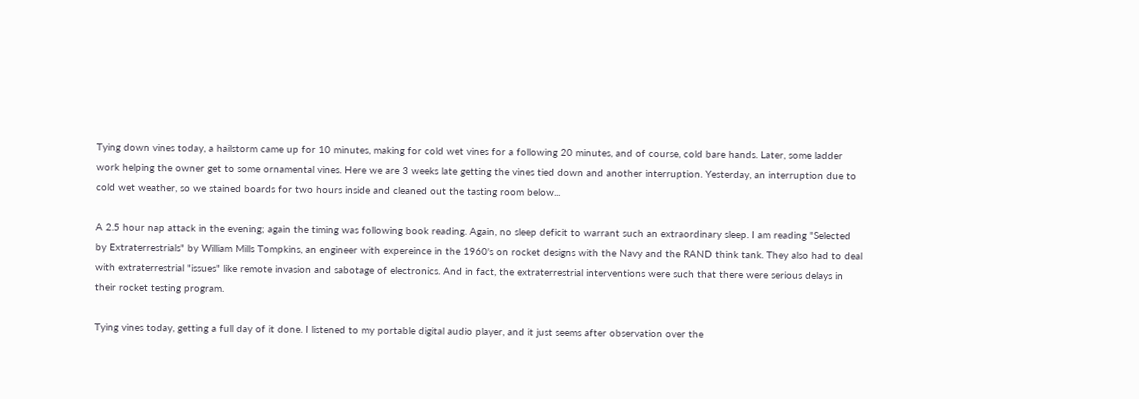Tying down vines today, a hailstorm came up for 10 minutes, making for cold wet vines for a following 20 minutes, and of course, cold bare hands. Later, some ladder work helping the owner get to some ornamental vines. Here we are 3 weeks late getting the vines tied down and another interruption. Yesterday, an interruption due to cold wet weather, so we stained boards for two hours inside and cleaned out the tasting room below...

A 2.5 hour nap attack in the evening; again the timing was following book reading. Again, no sleep deficit to warrant such an extraordinary sleep. I am reading "Selected by Extraterrestrials" by William Mills Tompkins, an engineer with expereince in the 1960's on rocket designs with the Navy and the RAND think tank. They also had to deal with extraterrestrial "issues" like remote invasion and sabotage of electronics. And in fact, the extraterrestrial interventions were such that there were serious delays in their rocket testing program.

Tying vines today, getting a full day of it done. I listened to my portable digital audio player, and it just seems after observation over the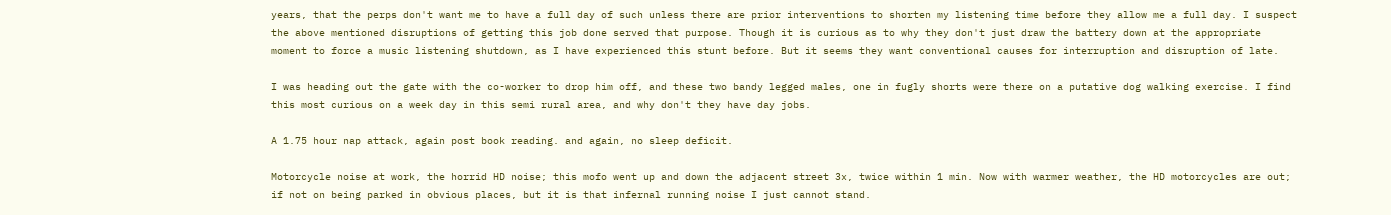years, that the perps don't want me to have a full day of such unless there are prior interventions to shorten my listening time before they allow me a full day. I suspect the above mentioned disruptions of getting this job done served that purpose. Though it is curious as to why they don't just draw the battery down at the appropriate moment to force a music listening shutdown, as I have experienced this stunt before. But it seems they want conventional causes for interruption and disruption of late.

I was heading out the gate with the co-worker to drop him off, and these two bandy legged males, one in fugly shorts were there on a putative dog walking exercise. I find this most curious on a week day in this semi rural area, and why don't they have day jobs.

A 1.75 hour nap attack, again post book reading. and again, no sleep deficit.

Motorcycle noise at work, the horrid HD noise; this mofo went up and down the adjacent street 3x, twice within 1 min. Now with warmer weather, the HD motorcycles are out; if not on being parked in obvious places, but it is that infernal running noise I just cannot stand.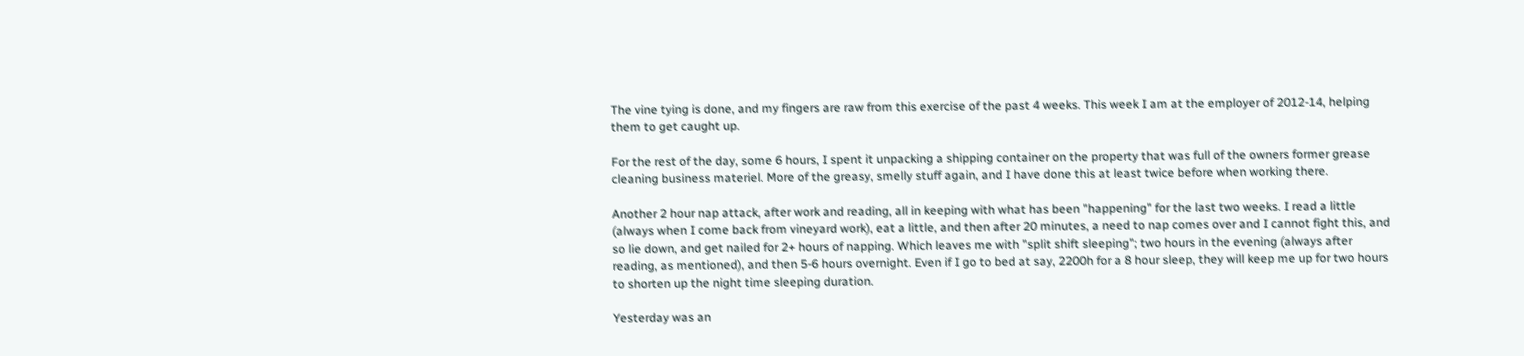The vine tying is done, and my fingers are raw from this exercise of the past 4 weeks. This week I am at the employer of 2012-14, helping them to get caught up.

For the rest of the day, some 6 hours, I spent it unpacking a shipping container on the property that was full of the owners former grease cleaning business materiel. More of the greasy, smelly stuff again, and I have done this at least twice before when working there.

Another 2 hour nap attack, after work and reading, all in keeping with what has been "happening" for the last two weeks. I read a little (always when I come back from vineyard work), eat a little, and then after 20 minutes, a need to nap comes over and I cannot fight this, and so lie down, and get nailed for 2+ hours of napping. Which leaves me with "split shift sleeping"; two hours in the evening (always after reading, as mentioned), and then 5-6 hours overnight. Even if I go to bed at say, 2200h for a 8 hour sleep, they will keep me up for two hours to shorten up the night time sleeping duration.

Yesterday was an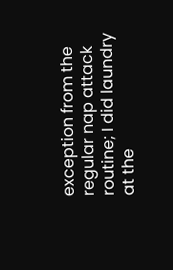exception from the regular nap attack routine; I did laundry at the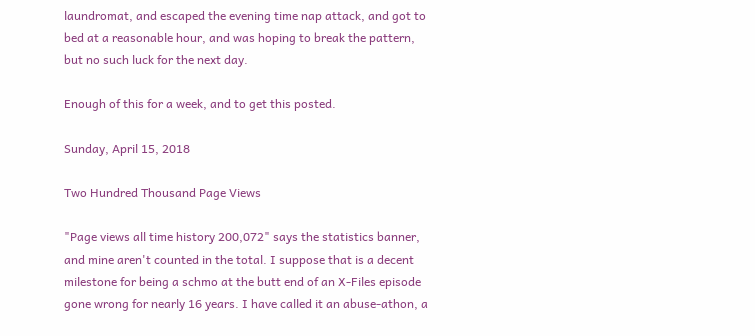laundromat, and escaped the evening time nap attack, and got to bed at a reasonable hour, and was hoping to break the pattern, but no such luck for the next day.

Enough of this for a week, and to get this posted.

Sunday, April 15, 2018

Two Hundred Thousand Page Views

"Page views all time history 200,072" says the statistics banner, and mine aren't counted in the total. I suppose that is a decent milestone for being a schmo at the butt end of an X-Files episode gone wrong for nearly 16 years. I have called it an abuse-athon, a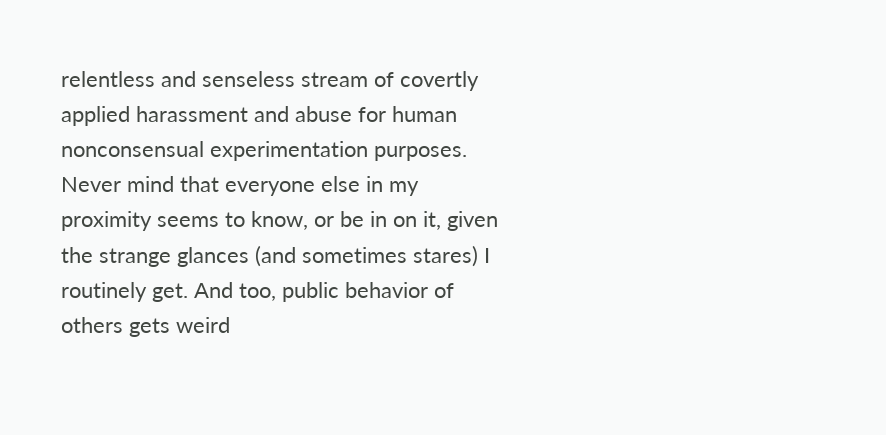relentless and senseless stream of covertly applied harassment and abuse for human nonconsensual experimentation purposes. Never mind that everyone else in my proximity seems to know, or be in on it, given the strange glances (and sometimes stares) I routinely get. And too, public behavior of others gets weird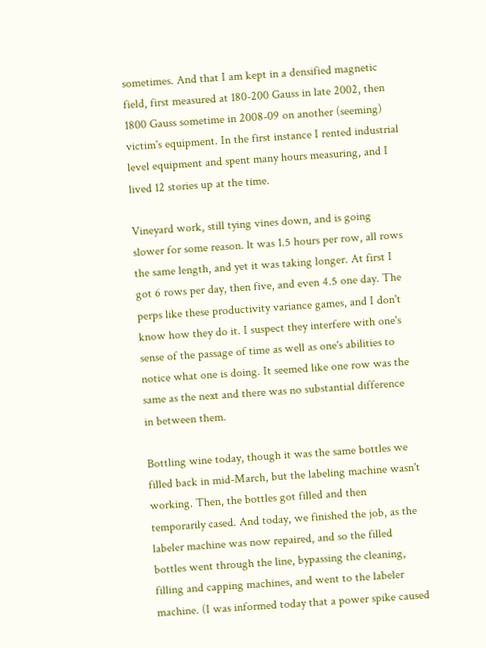sometimes. And that I am kept in a densified magnetic field, first measured at 180-200 Gauss in late 2002, then 1800 Gauss sometime in 2008-09 on another (seeming) victim's equipment. In the first instance I rented industrial level equipment and spent many hours measuring, and I lived 12 stories up at the time.

Vineyard work, still tying vines down, and is going slower for some reason. lt was 1.5 hours per row, all rows the same length, and yet it was taking longer. At first I got 6 rows per day, then five, and even 4.5 one day. The perps like these productivity variance games, and I don't know how they do it. I suspect they interfere with one's sense of the passage of time as well as one's abilities to notice what one is doing. It seemed like one row was the same as the next and there was no substantial difference in between them.

Bottling wine today, though it was the same bottles we filled back in mid-March, but the labeling machine wasn't working. Then, the bottles got filled and then temporarily cased. And today, we finished the job, as the labeler machine was now repaired, and so the filled bottles went through the line, bypassing the cleaning, filling and capping machines, and went to the labeler machine. (I was informed today that a power spike caused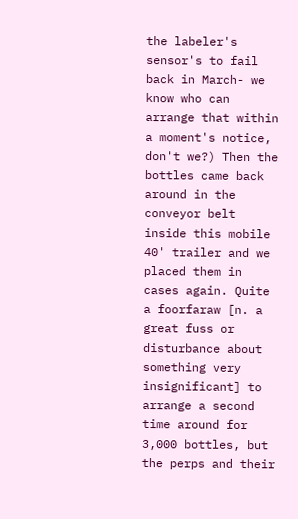the labeler's sensor's to fail back in March- we  know who can arrange that within a moment's notice, don't we?) Then the bottles came back around in the conveyor belt inside this mobile 40' trailer and we placed them in cases again. Quite a foorfaraw [n. a great fuss or disturbance about something very insignificant] to arrange a second time around for 3,000 bottles, but the perps and their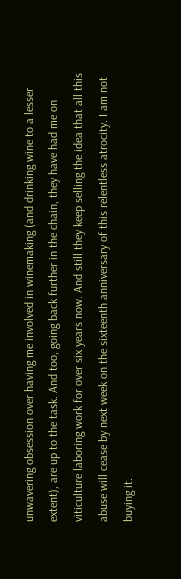unwavering obsession over having me involved in winemaking (and drinking wine to a lesser extent), are up to the task. And too, going back further in the chain, they have had me on viticulture laboring work for over six years now. And still they keep selling the idea that all this abuse will cease by next week on the sixteenth anniversary of this relentless atrocity. I am not buying it.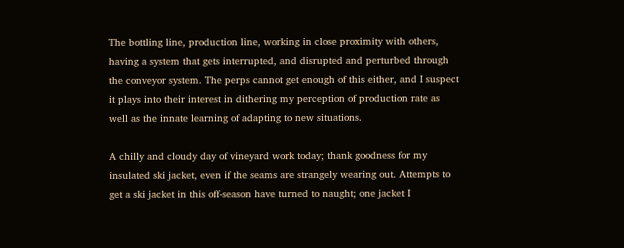The bottling line, production line, working in close proximity with others, having a system that gets interrupted, and disrupted and perturbed through the conveyor system. The perps cannot get enough of this either, and I suspect it plays into their interest in dithering my perception of production rate as well as the innate learning of adapting to new situations.

A chilly and cloudy day of vineyard work today; thank goodness for my insulated ski jacket, even if the seams are strangely wearing out. Attempts to get a ski jacket in this off-season have turned to naught; one jacket I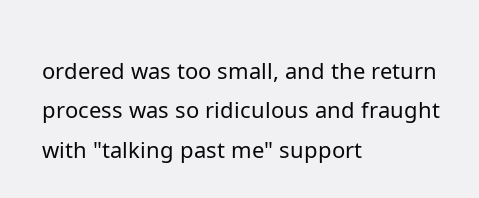ordered was too small, and the return process was so ridiculous and fraught with "talking past me" support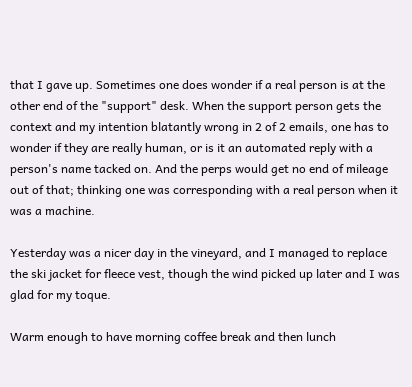that I gave up. Sometimes one does wonder if a real person is at the other end of the "support" desk. When the support person gets the context and my intention blatantly wrong in 2 of 2 emails, one has to wonder if they are really human, or is it an automated reply with a person's name tacked on. And the perps would get no end of mileage out of that; thinking one was corresponding with a real person when it was a machine.

Yesterday was a nicer day in the vineyard, and I managed to replace the ski jacket for fleece vest, though the wind picked up later and I was glad for my toque.

Warm enough to have morning coffee break and then lunch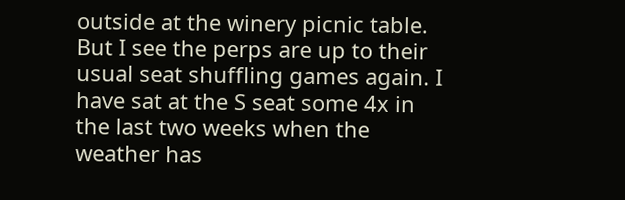outside at the winery picnic table. But I see the perps are up to their usual seat shuffling games again. I have sat at the S seat some 4x in the last two weeks when the weather has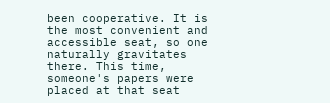been cooperative. It is the most convenient and accessible seat, so one naturally gravitates there. This time, someone's papers were placed at that seat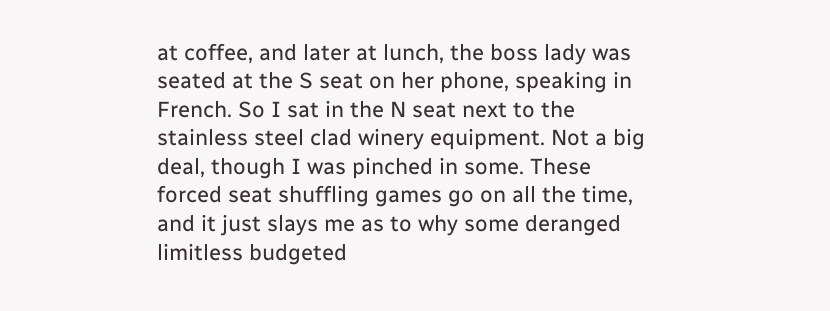at coffee, and later at lunch, the boss lady was seated at the S seat on her phone, speaking in French. So I sat in the N seat next to the stainless steel clad winery equipment. Not a big deal, though I was pinched in some. These forced seat shuffling games go on all the time, and it just slays me as to why some deranged limitless budgeted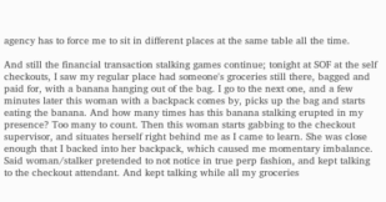agency has to force me to sit in different places at the same table all the time.

And still the financial transaction stalking games continue; tonight at SOF at the self checkouts, I saw my regular place had someone's groceries still there, bagged and paid for, with a banana hanging out of the bag. I go to the next one, and a few minutes later this woman with a backpack comes by, picks up the bag and starts eating the banana. And how many times has this banana stalking erupted in my presence? Too many to count. Then this woman starts gabbing to the checkout supervisor, and situates herself right behind me as I came to learn. She was close enough that I backed into her backpack, which caused me momentary imbalance. Said woman/stalker pretended to not notice in true perp fashion, and kept talking to the checkout attendant. And kept talking while all my groceries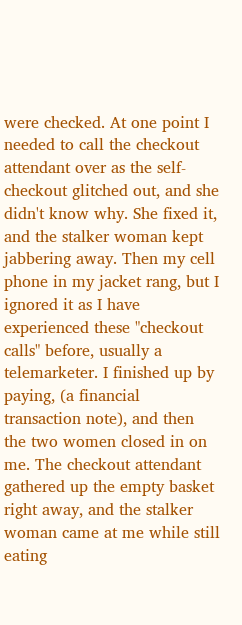were checked. At one point I needed to call the checkout attendant over as the self-checkout glitched out, and she didn't know why. She fixed it, and the stalker woman kept jabbering away. Then my cell phone in my jacket rang, but I ignored it as I have experienced these "checkout calls" before, usually a telemarketer. I finished up by paying, (a financial transaction note), and then the two women closed in on me. The checkout attendant gathered up the empty basket right away, and the stalker woman came at me while still eating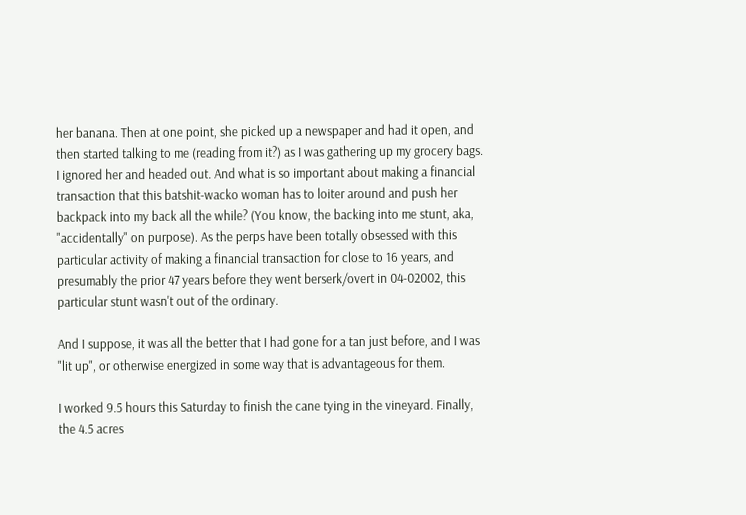her banana. Then at one point, she picked up a newspaper and had it open, and then started talking to me (reading from it?) as I was gathering up my grocery bags. I ignored her and headed out. And what is so important about making a financial transaction that this batshit-wacko woman has to loiter around and push her backpack into my back all the while? (You know, the backing into me stunt, aka, "accidentally" on purpose). As the perps have been totally obsessed with this particular activity of making a financial transaction for close to 16 years, and presumably the prior 47 years before they went berserk/overt in 04-02002, this particular stunt wasn't out of the ordinary.

And I suppose, it was all the better that I had gone for a tan just before, and I was "lit up", or otherwise energized in some way that is advantageous for them.

I worked 9.5 hours this Saturday to finish the cane tying in the vineyard. Finally, the 4.5 acres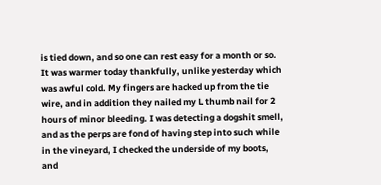is tied down, and so one can rest easy for a month or so. It was warmer today thankfully, unlike yesterday which was awful cold. My fingers are hacked up from the tie wire, and in addition they nailed my L thumb nail for 2 hours of minor bleeding. I was detecting a dogshit smell, and as the perps are fond of having step into such while in the vineyard, I checked the underside of my boots, and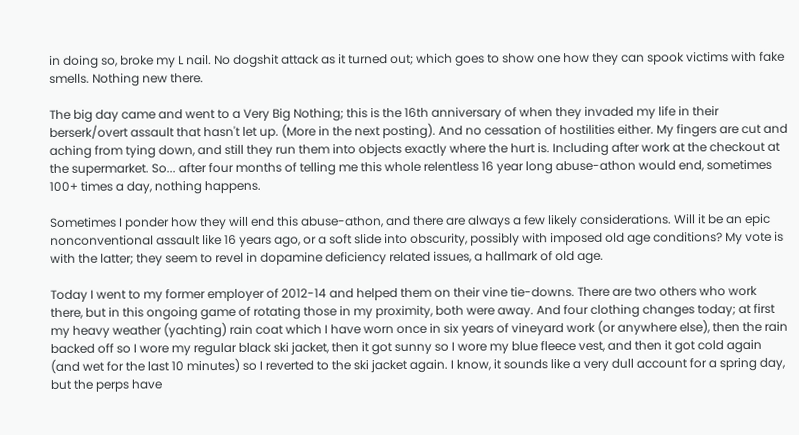in doing so, broke my L nail. No dogshit attack as it turned out; which goes to show one how they can spook victims with fake smells. Nothing new there.

The big day came and went to a Very Big Nothing; this is the 16th anniversary of when they invaded my life in their berserk/overt assault that hasn't let up. (More in the next posting). And no cessation of hostilities either. My fingers are cut and aching from tying down, and still they run them into objects exactly where the hurt is. Including after work at the checkout at the supermarket. So... after four months of telling me this whole relentless 16 year long abuse-athon would end, sometimes 100+ times a day, nothing happens.

Sometimes I ponder how they will end this abuse-athon, and there are always a few likely considerations. Will it be an epic nonconventional assault like 16 years ago, or a soft slide into obscurity, possibly with imposed old age conditions? My vote is with the latter; they seem to revel in dopamine deficiency related issues, a hallmark of old age.

Today I went to my former employer of 2012-14 and helped them on their vine tie-downs. There are two others who work there, but in this ongoing game of rotating those in my proximity, both were away. And four clothing changes today; at first my heavy weather (yachting) rain coat which I have worn once in six years of vineyard work (or anywhere else), then the rain backed off so I wore my regular black ski jacket, then it got sunny so I wore my blue fleece vest, and then it got cold again (and wet for the last 10 minutes) so I reverted to the ski jacket again. I know, it sounds like a very dull account for a spring day, but the perps have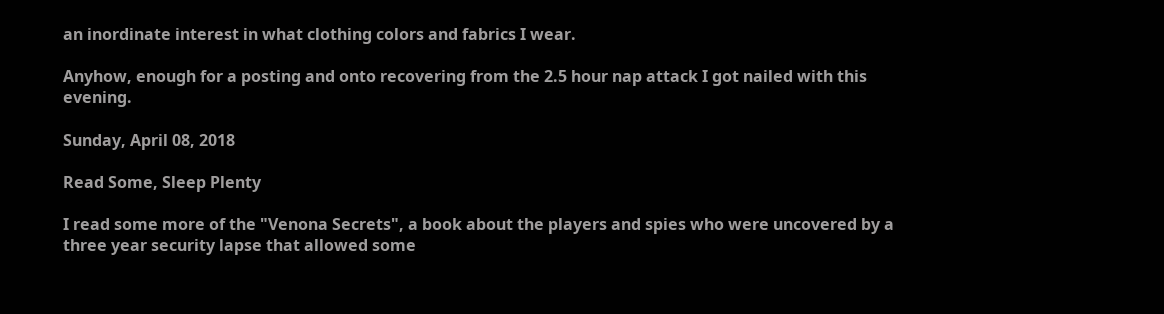an inordinate interest in what clothing colors and fabrics I wear.

Anyhow, enough for a posting and onto recovering from the 2.5 hour nap attack I got nailed with this evening.

Sunday, April 08, 2018

Read Some, Sleep Plenty

I read some more of the "Venona Secrets", a book about the players and spies who were uncovered by a three year security lapse that allowed some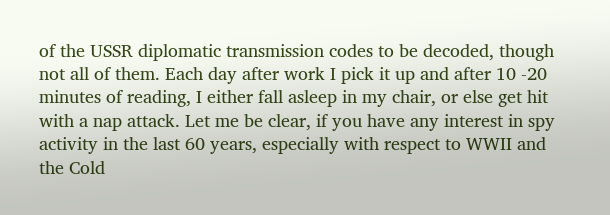of the USSR diplomatic transmission codes to be decoded, though not all of them. Each day after work I pick it up and after 10 -20 minutes of reading, I either fall asleep in my chair, or else get hit with a nap attack. Let me be clear, if you have any interest in spy activity in the last 60 years, especially with respect to WWII and the Cold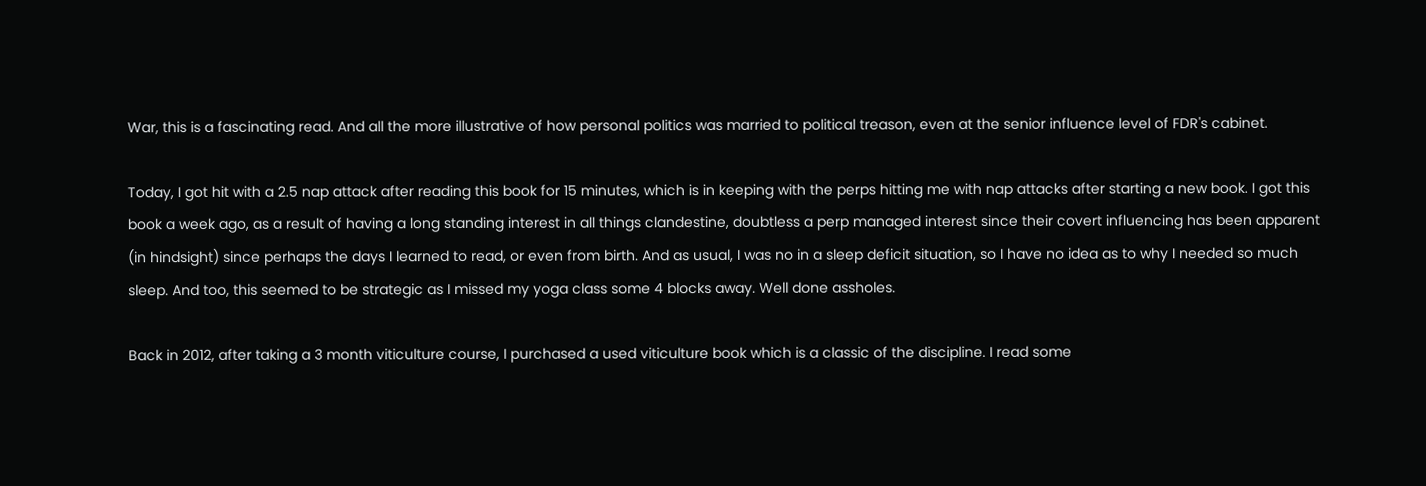War, this is a fascinating read. And all the more illustrative of how personal politics was married to political treason, even at the senior influence level of FDR's cabinet.

Today, I got hit with a 2.5 nap attack after reading this book for 15 minutes, which is in keeping with the perps hitting me with nap attacks after starting a new book. I got this book a week ago, as a result of having a long standing interest in all things clandestine, doubtless a perp managed interest since their covert influencing has been apparent (in hindsight) since perhaps the days I learned to read, or even from birth. And as usual, I was no in a sleep deficit situation, so I have no idea as to why I needed so much sleep. And too, this seemed to be strategic as I missed my yoga class some 4 blocks away. Well done assholes.

Back in 2012, after taking a 3 month viticulture course, I purchased a used viticulture book which is a classic of the discipline. I read some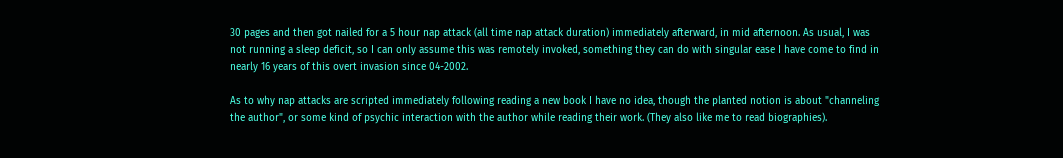30 pages and then got nailed for a 5 hour nap attack (all time nap attack duration) immediately afterward, in mid afternoon. As usual, I was not running a sleep deficit, so I can only assume this was remotely invoked, something they can do with singular ease I have come to find in nearly 16 years of this overt invasion since 04-2002.

As to why nap attacks are scripted immediately following reading a new book I have no idea, though the planted notion is about "channeling the author", or some kind of psychic interaction with the author while reading their work. (They also like me to read biographies).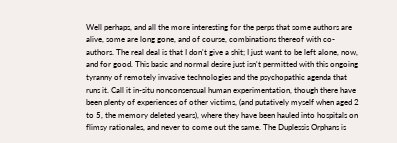Well perhaps, and all the more interesting for the perps that some authors are alive, some are long gone, and of course, combinations thereof with co-authors. The real deal is that I don't give a shit; I just want to be left alone, now, and for good. This basic and normal desire just isn't permitted with this ongoing tyranny of remotely invasive technologies and the psychopathic agenda that runs it. Call it in-situ nonconsensual human experimentation, though there have been plenty of experiences of other victims, (and putatively myself when aged 2 to 5, the memory deleted years), where they have been hauled into hospitals on flimsy rationales, and never to come out the same. The Duplessis Orphans is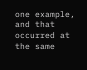one example, and that occurred at the same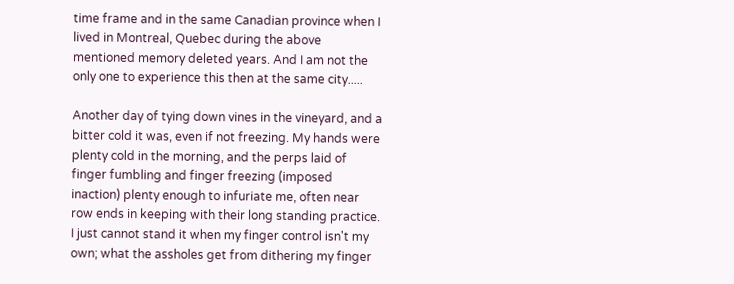time frame and in the same Canadian province when I lived in Montreal, Quebec during the above mentioned memory deleted years. And I am not the only one to experience this then at the same city.....

Another day of tying down vines in the vineyard, and a bitter cold it was, even if not freezing. My hands were plenty cold in the morning, and the perps laid of finger fumbling and finger freezing (imposed inaction) plenty enough to infuriate me, often near row ends in keeping with their long standing practice. I just cannot stand it when my finger control isn't my own; what the assholes get from dithering my finger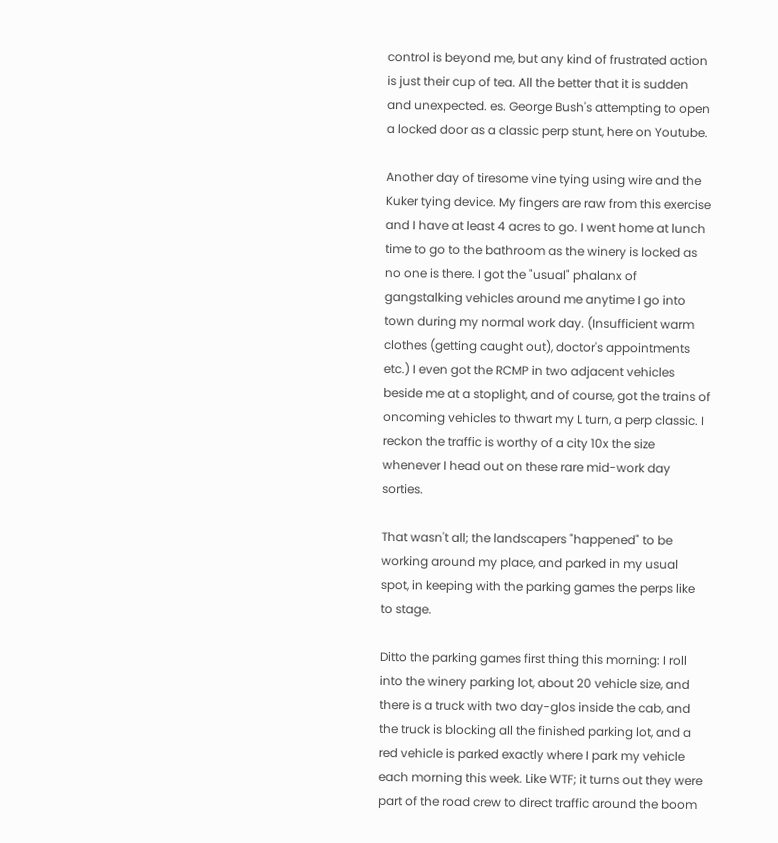control is beyond me, but any kind of frustrated action is just their cup of tea. All the better that it is sudden and unexpected. es. George Bush's attempting to open a locked door as a classic perp stunt, here on Youtube.

Another day of tiresome vine tying using wire and the Kuker tying device. My fingers are raw from this exercise and I have at least 4 acres to go. I went home at lunch time to go to the bathroom as the winery is locked as no one is there. I got the "usual" phalanx of  gangstalking vehicles around me anytime I go into town during my normal work day. (Insufficient warm clothes (getting caught out), doctor's appointments etc.) I even got the RCMP in two adjacent vehicles beside me at a stoplight, and of course, got the trains of oncoming vehicles to thwart my L turn, a perp classic. I reckon the traffic is worthy of a city 10x the size whenever I head out on these rare mid-work day sorties.

That wasn't all; the landscapers "happened" to be working around my place, and parked in my usual spot, in keeping with the parking games the perps like to stage.

Ditto the parking games first thing this morning: I roll into the winery parking lot, about 20 vehicle size, and there is a truck with two day-glos inside the cab, and the truck is blocking all the finished parking lot, and a red vehicle is parked exactly where I park my vehicle each morning this week. Like WTF; it turns out they were part of the road crew to direct traffic around the boom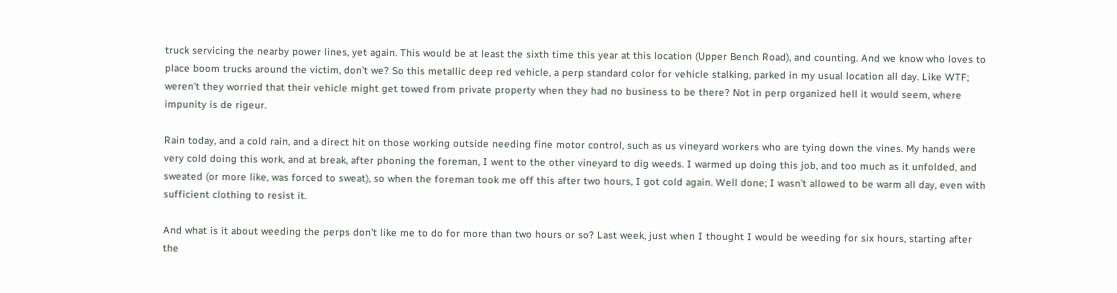truck servicing the nearby power lines, yet again. This would be at least the sixth time this year at this location (Upper Bench Road), and counting. And we know who loves to place boom trucks around the victim, don't we? So this metallic deep red vehicle, a perp standard color for vehicle stalking, parked in my usual location all day. Like WTF; weren't they worried that their vehicle might get towed from private property when they had no business to be there? Not in perp organized hell it would seem, where impunity is de rigeur.

Rain today, and a cold rain, and a direct hit on those working outside needing fine motor control, such as us vineyard workers who are tying down the vines. My hands were very cold doing this work, and at break, after phoning the foreman, I went to the other vineyard to dig weeds. I warmed up doing this job, and too much as it unfolded, and sweated (or more like, was forced to sweat), so when the foreman took me off this after two hours, I got cold again. Well done; I wasn't allowed to be warm all day, even with sufficient clothing to resist it.

And what is it about weeding the perps don't like me to do for more than two hours or so? Last week, just when I thought I would be weeding for six hours, starting after the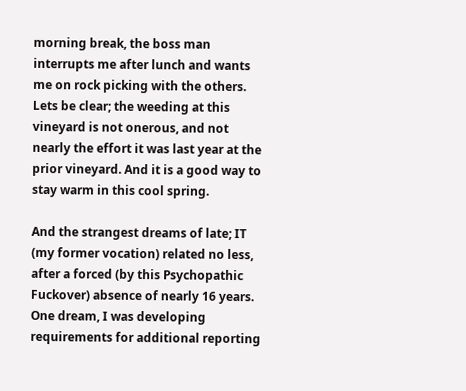morning break, the boss man interrupts me after lunch and wants me on rock picking with the others. Lets be clear; the weeding at this vineyard is not onerous, and not nearly the effort it was last year at the prior vineyard. And it is a good way to stay warm in this cool spring.

And the strangest dreams of late; IT (my former vocation) related no less, after a forced (by this Psychopathic Fuckover) absence of nearly 16 years. One dream, I was developing requirements for additional reporting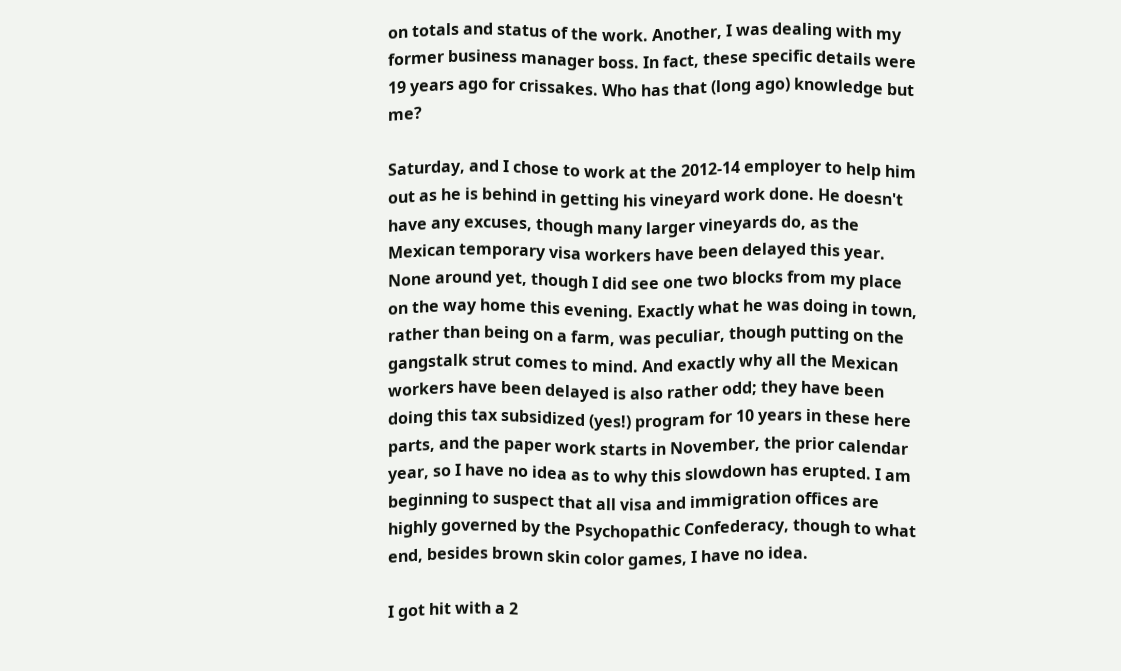on totals and status of the work. Another, I was dealing with my former business manager boss. In fact, these specific details were 19 years ago for crissakes. Who has that (long ago) knowledge but me?

Saturday, and I chose to work at the 2012-14 employer to help him out as he is behind in getting his vineyard work done. He doesn't have any excuses, though many larger vineyards do, as the Mexican temporary visa workers have been delayed this year. None around yet, though I did see one two blocks from my place on the way home this evening. Exactly what he was doing in town, rather than being on a farm, was peculiar, though putting on the gangstalk strut comes to mind. And exactly why all the Mexican workers have been delayed is also rather odd; they have been doing this tax subsidized (yes!) program for 10 years in these here parts, and the paper work starts in November, the prior calendar year, so I have no idea as to why this slowdown has erupted. I am beginning to suspect that all visa and immigration offices are highly governed by the Psychopathic Confederacy, though to what end, besides brown skin color games, I have no idea.

I got hit with a 2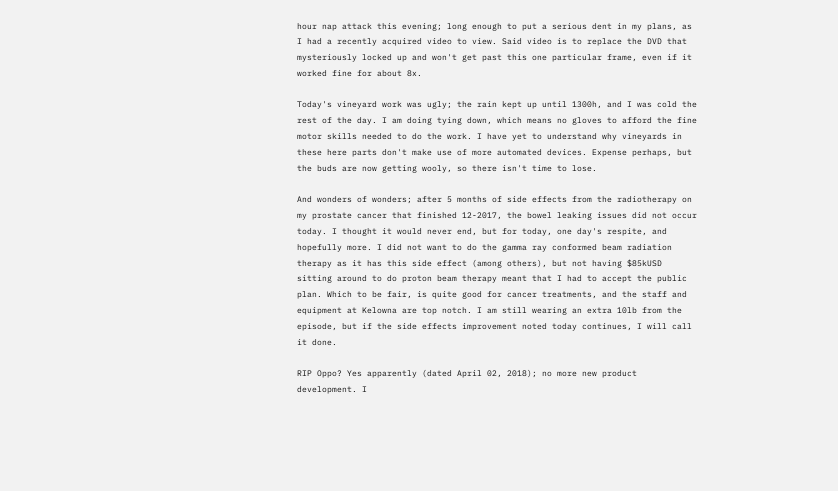hour nap attack this evening; long enough to put a serious dent in my plans, as I had a recently acquired video to view. Said video is to replace the DVD that mysteriously locked up and won't get past this one particular frame, even if it worked fine for about 8x.

Today's vineyard work was ugly; the rain kept up until 1300h, and I was cold the rest of the day. I am doing tying down, which means no gloves to afford the fine motor skills needed to do the work. I have yet to understand why vineyards in these here parts don't make use of more automated devices. Expense perhaps, but the buds are now getting wooly, so there isn't time to lose.

And wonders of wonders; after 5 months of side effects from the radiotherapy on my prostate cancer that finished 12-2017, the bowel leaking issues did not occur today. I thought it would never end, but for today, one day's respite, and hopefully more. I did not want to do the gamma ray conformed beam radiation therapy as it has this side effect (among others), but not having $85kUSD sitting around to do proton beam therapy meant that I had to accept the public plan. Which to be fair, is quite good for cancer treatments, and the staff and equipment at Kelowna are top notch. I am still wearing an extra 10lb from the episode, but if the side effects improvement noted today continues, I will call it done.

RIP Oppo? Yes apparently (dated April 02, 2018); no more new product development. I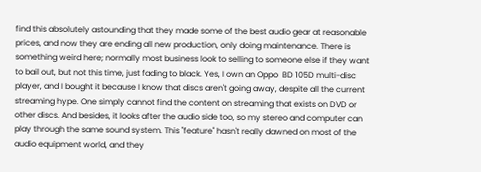find this absolutely astounding that they made some of the best audio gear at reasonable prices, and now they are ending all new production, only doing maintenance. There is something weird here; normally most business look to selling to someone else if they want to bail out, but not this time, just fading to black. Yes, I own an Oppo  BD 105D multi-disc player, and I bought it because I know that discs aren't going away, despite all the current streaming hype. One simply cannot find the content on streaming that exists on DVD or other discs. And besides, it looks after the audio side too, so my stereo and computer can play through the same sound system. This "feature" hasn't really dawned on most of the audio equipment world, and they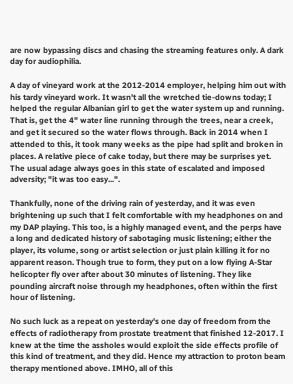are now bypassing discs and chasing the streaming features only. A dark day for audiophilia.

A day of vineyard work at the 2012-2014 employer, helping him out with his tardy vineyard work. It wasn't all the wretched tie-downs today; I helped the regular Albanian girl to get the water system up and running. That is, get the 4" water line running through the trees, near a creek, and get it secured so the water flows through. Back in 2014 when I attended to this, it took many weeks as the pipe had split and broken in places. A relative piece of cake today, but there may be surprises yet. The usual adage always goes in this state of escalated and imposed adversity; "it was too easy...".

Thankfully, none of the driving rain of yesterday, and it was even brightening up such that I felt comfortable with my headphones on and my DAP playing. This too, is a highly managed event, and the perps have a long and dedicated history of sabotaging music listening; either the player, its volume, song or artist selection or just plain killing it for no apparent reason. Though true to form, they put on a low flying A-Star helicopter fly over after about 30 minutes of listening. They like pounding aircraft noise through my headphones, often within the first hour of listening.

No such luck as a repeat on yesterday's one day of freedom from the effects of radiotherapy from prostate treatment that finished 12-2017. I knew at the time the assholes would exploit the side effects profile of this kind of treatment, and they did. Hence my attraction to proton beam therapy mentioned above. IMHO, all of this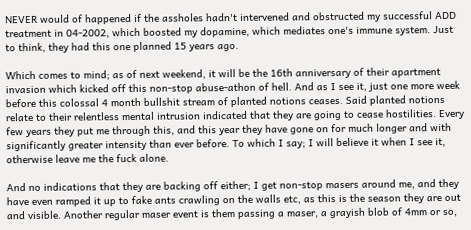NEVER would of happened if the assholes hadn't intervened and obstructed my successful ADD treatment in 04-2002, which boosted my dopamine, which mediates one's immune system. Just to think, they had this one planned 15 years ago.

Which comes to mind; as of next weekend, it will be the 16th anniversary of their apartment invasion which kicked off this non-stop abuse-athon of hell. And as I see it, just one more week before this colossal 4 month bullshit stream of planted notions ceases. Said planted notions relate to their relentless mental intrusion indicated that they are going to cease hostilities. Every few years they put me through this, and this year they have gone on for much longer and with significantly greater intensity than ever before. To which I say; I will believe it when I see it, otherwise leave me the fuck alone.

And no indications that they are backing off either; I get non-stop masers around me, and they have even ramped it up to fake ants crawling on the walls etc, as this is the season they are out and visible. Another regular maser event is them passing a maser, a grayish blob of 4mm or so,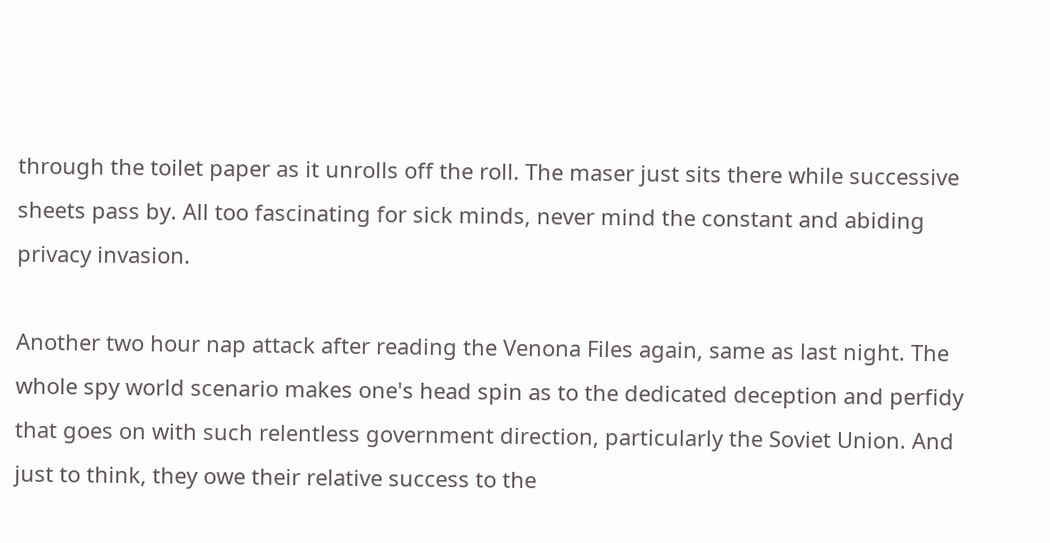through the toilet paper as it unrolls off the roll. The maser just sits there while successive sheets pass by. All too fascinating for sick minds, never mind the constant and abiding privacy invasion.

Another two hour nap attack after reading the Venona Files again, same as last night. The whole spy world scenario makes one's head spin as to the dedicated deception and perfidy that goes on with such relentless government direction, particularly the Soviet Union. And just to think, they owe their relative success to the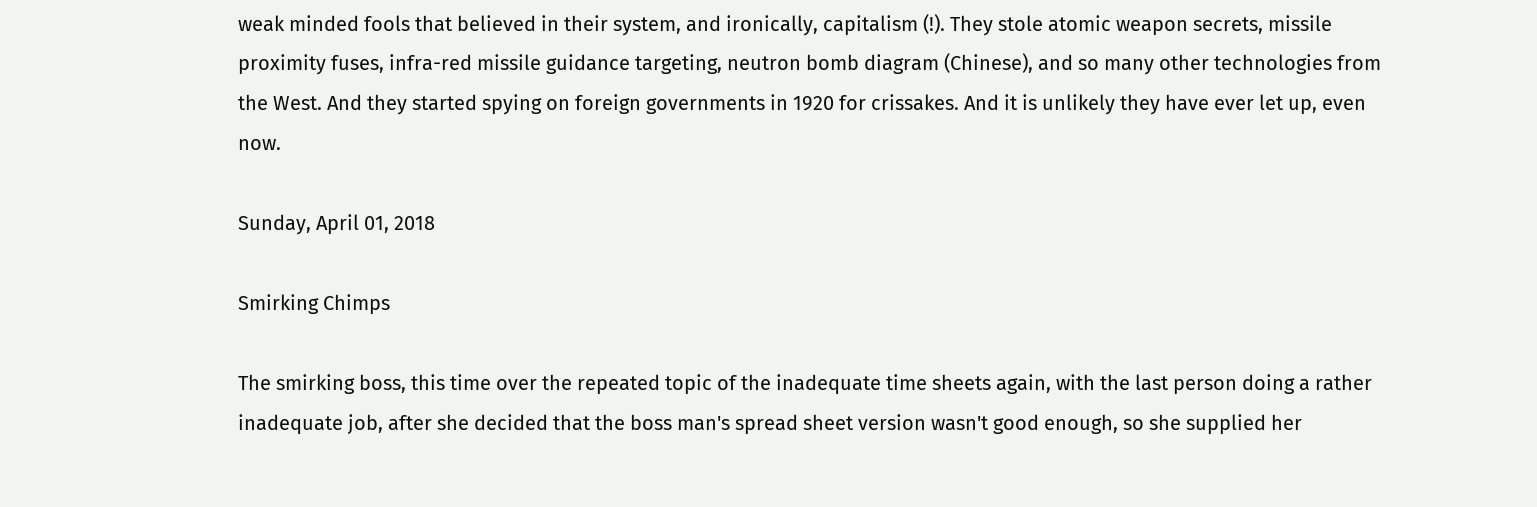weak minded fools that believed in their system, and ironically, capitalism (!). They stole atomic weapon secrets, missile proximity fuses, infra-red missile guidance targeting, neutron bomb diagram (Chinese), and so many other technologies from the West. And they started spying on foreign governments in 1920 for crissakes. And it is unlikely they have ever let up, even now.

Sunday, April 01, 2018

Smirking Chimps

The smirking boss, this time over the repeated topic of the inadequate time sheets again, with the last person doing a rather inadequate job, after she decided that the boss man's spread sheet version wasn't good enough, so she supplied her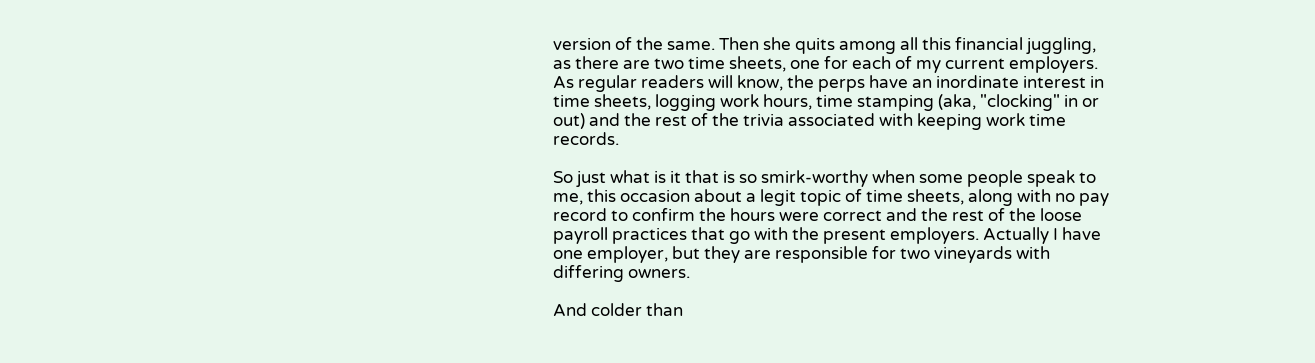version of the same. Then she quits among all this financial juggling, as there are two time sheets, one for each of my current employers. As regular readers will know, the perps have an inordinate interest in time sheets, logging work hours, time stamping (aka, "clocking" in or out) and the rest of the trivia associated with keeping work time records.

So just what is it that is so smirk-worthy when some people speak to me, this occasion about a legit topic of time sheets, along with no pay record to confirm the hours were correct and the rest of the loose payroll practices that go with the present employers. Actually I have one employer, but they are responsible for two vineyards with differing owners.

And colder than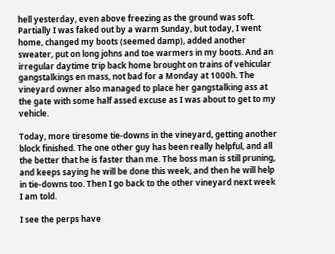hell yesterday, even above freezing as the ground was soft. Partially I was faked out by a warm Sunday, but today, I went home, changed my boots (seemed damp), added another sweater, put on long johns and toe warmers in my boots. And an irregular daytime trip back home brought on trains of vehicular gangstalkings en mass, not bad for a Monday at 1000h. The vineyard owner also managed to place her gangstalking ass at the gate with some half assed excuse as I was about to get to my vehicle.

Today, more tiresome tie-downs in the vineyard, getting another block finished. The one other guy has been really helpful, and all the better that he is faster than me. The boss man is still pruning, and keeps saying he will be done this week, and then he will help in tie-downs too. Then I go back to the other vineyard next week I am told.

I see the perps have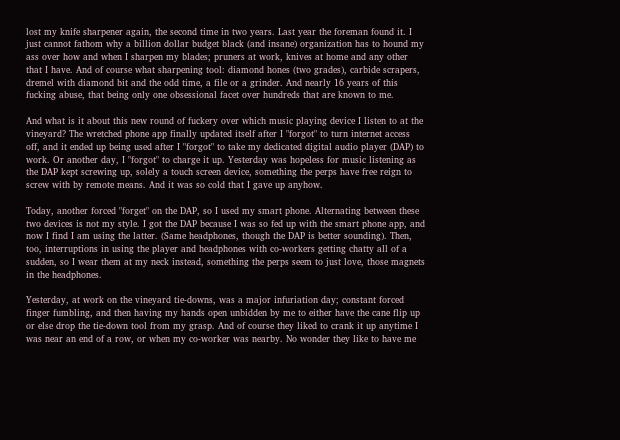lost my knife sharpener again, the second time in two years. Last year the foreman found it. I just cannot fathom why a billion dollar budget black (and insane) organization has to hound my ass over how and when I sharpen my blades; pruners at work, knives at home and any other that I have. And of course what sharpening tool: diamond hones (two grades), carbide scrapers, dremel with diamond bit and the odd time, a file or a grinder. And nearly 16 years of this fucking abuse, that being only one obsessional facet over hundreds that are known to me.

And what is it about this new round of fuckery over which music playing device I listen to at the vineyard? The wretched phone app finally updated itself after I "forgot" to turn internet access off, and it ended up being used after I "forgot" to take my dedicated digital audio player (DAP) to work. Or another day, I "forgot" to charge it up. Yesterday was hopeless for music listening as the DAP kept screwing up, solely a touch screen device, something the perps have free reign to screw with by remote means. And it was so cold that I gave up anyhow.

Today, another forced "forget" on the DAP, so I used my smart phone. Alternating between these two devices is not my style. I got the DAP because I was so fed up with the smart phone app, and now I find I am using the latter. (Same headphones, though the DAP is better sounding). Then, too, interruptions in using the player and headphones with co-workers getting chatty all of a sudden, so I wear them at my neck instead, something the perps seem to just love, those magnets in the headphones.

Yesterday, at work on the vineyard tie-downs, was a major infuriation day; constant forced finger fumbling, and then having my hands open unbidden by me to either have the cane flip up or else drop the tie-down tool from my grasp. And of course they liked to crank it up anytime I was near an end of a row, or when my co-worker was nearby. No wonder they like to have me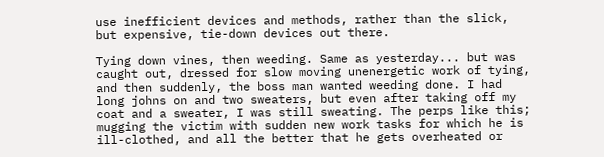use inefficient devices and methods, rather than the slick, but expensive, tie-down devices out there.

Tying down vines, then weeding. Same as yesterday... but was caught out, dressed for slow moving unenergetic work of tying, and then suddenly, the boss man wanted weeding done. I had long johns on and two sweaters, but even after taking off my coat and a sweater, I was still sweating. The perps like this; mugging the victim with sudden new work tasks for which he is ill-clothed, and all the better that he gets overheated or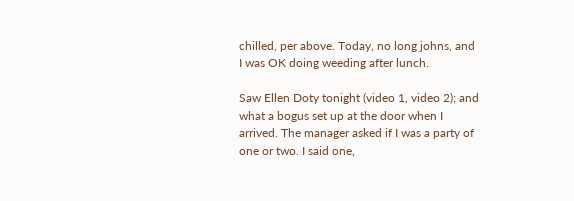chilled, per above. Today, no long johns, and I was OK doing weeding after lunch.

Saw Ellen Doty tonight (video 1, video 2); and what a bogus set up at the door when I arrived. The manager asked if I was a party of one or two. I said one,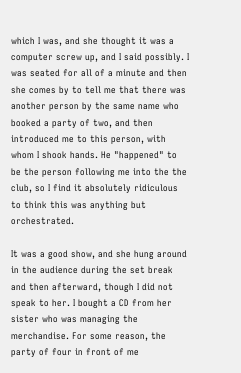which I was, and she thought it was a computer screw up, and I said possibly. I was seated for all of a minute and then she comes by to tell me that there was another person by the same name who booked a party of two, and then introduced me to this person, with whom I shook hands. He "happened" to be the person following me into the the club, so I find it absolutely ridiculous to think this was anything but orchestrated.

It was a good show, and she hung around in the audience during the set break and then afterward, though I did not speak to her. I bought a CD from her sister who was managing the merchandise. For some reason, the party of four in front of me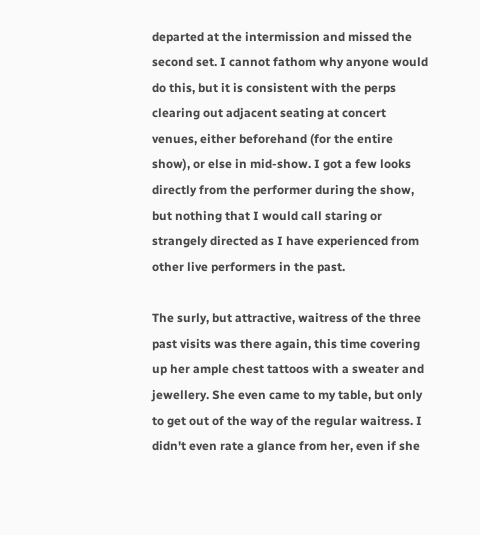departed at the intermission and missed the second set. I cannot fathom why anyone would do this, but it is consistent with the perps clearing out adjacent seating at concert venues, either beforehand (for the entire show), or else in mid-show. I got a few looks directly from the performer during the show, but nothing that I would call staring or strangely directed as I have experienced from other live performers in the past.

The surly, but attractive, waitress of the three past visits was there again, this time covering up her ample chest tattoos with a sweater and jewellery. She even came to my table, but only to get out of the way of the regular waitress. I didn't even rate a glance from her, even if she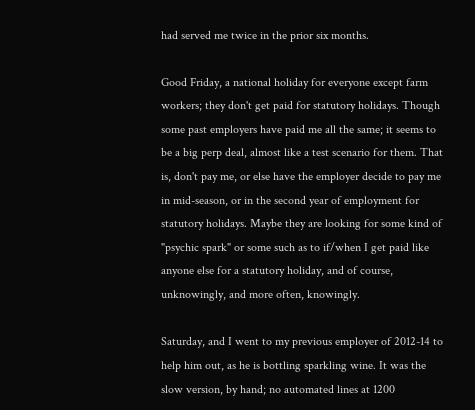had served me twice in the prior six months.

Good Friday, a national holiday for everyone except farm workers; they don't get paid for statutory holidays. Though some past employers have paid me all the same; it seems to be a big perp deal, almost like a test scenario for them. That is, don't pay me, or else have the employer decide to pay me in mid-season, or in the second year of employment for statutory holidays. Maybe they are looking for some kind of "psychic spark" or some such as to if/when I get paid like anyone else for a statutory holiday, and of course, unknowingly, and more often, knowingly.

Saturday, and I went to my previous employer of 2012-14 to help him out, as he is bottling sparkling wine. It was the slow version, by hand; no automated lines at 1200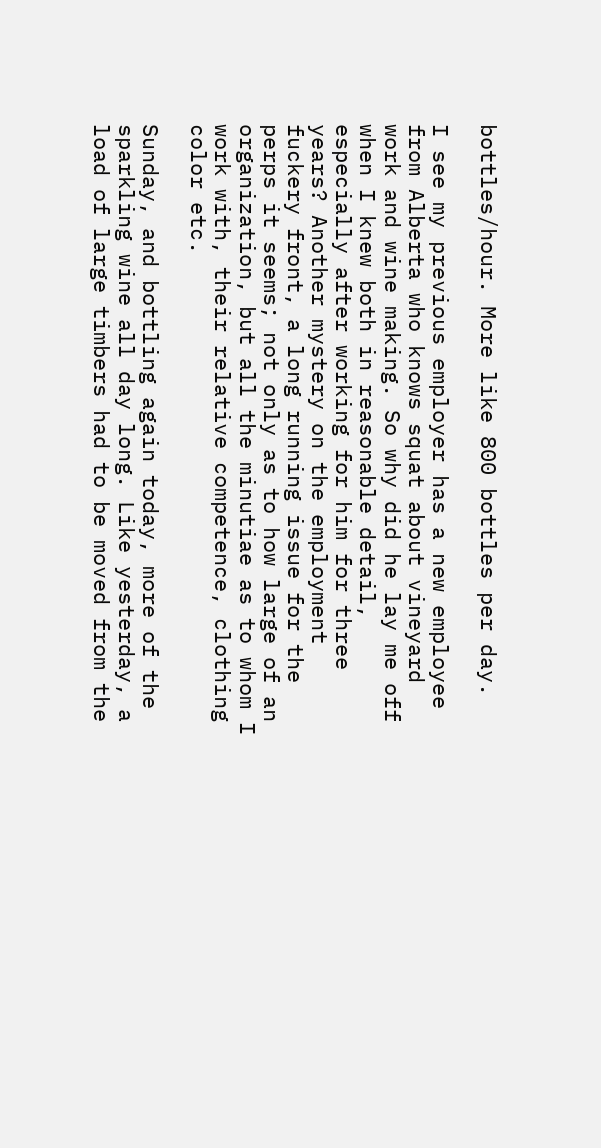bottles/hour. More like 800 bottles per day.

I see my previous employer has a new employee from Alberta who knows squat about vineyard work and wine making. So why did he lay me off when I knew both in reasonable detail, especially after working for him for three years? Another mystery on the employment fuckery front, a long running issue for the perps it seems; not only as to how large of an organization, but all the minutiae as to whom I work with, their relative competence, clothing color etc.

Sunday, and bottling again today, more of the sparkling wine all day long. Like yesterday, a load of large timbers had to be moved from the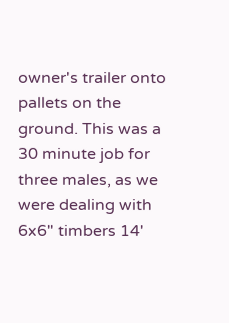owner's trailer onto pallets on the ground. This was a 30 minute job for three males, as we were dealing with 6x6" timbers 14'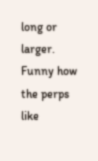long or larger. Funny how the perps like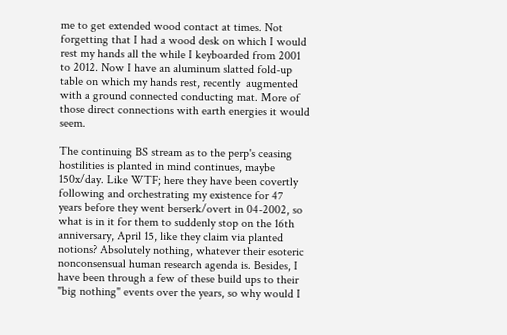me to get extended wood contact at times. Not forgetting that I had a wood desk on which I would rest my hands all the while I keyboarded from 2001 to 2012. Now I have an aluminum slatted fold-up table on which my hands rest, recently  augmented with a ground connected conducting mat. More of those direct connections with earth energies it would seem.

The continuing BS stream as to the perp's ceasing hostilities is planted in mind continues, maybe 150x/day. Like WTF; here they have been covertly following and orchestrating my existence for 47 years before they went berserk/overt in 04-2002, so what is in it for them to suddenly stop on the 16th anniversary, April 15, like they claim via planted notions? Absolutely nothing, whatever their esoteric nonconsensual human research agenda is. Besides, I have been through a few of these build ups to their "big nothing" events over the years, so why would I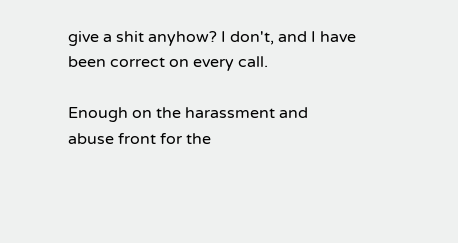give a shit anyhow? I don't, and I have been correct on every call.

Enough on the harassment and abuse front for the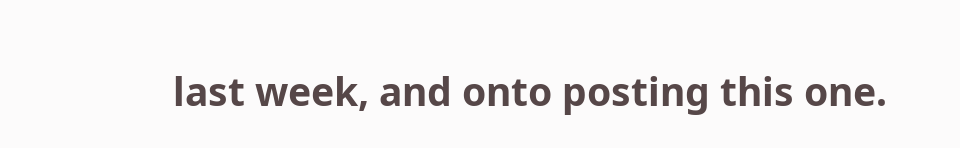last week, and onto posting this one.